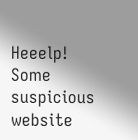Heeelp! Some suspicious website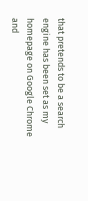that pretends to be a search engine has been set as my homepage on Google Chrome and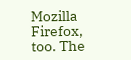Mozilla Firefox, too. The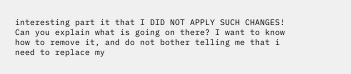interesting part it that I DID NOT APPLY SUCH CHANGES! Can you explain what is going on there? I want to know how to remove it, and do not bother telling me that i need to replace my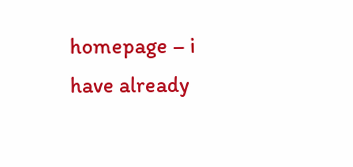homepage – i have already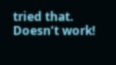tried that. Doesn’t work!